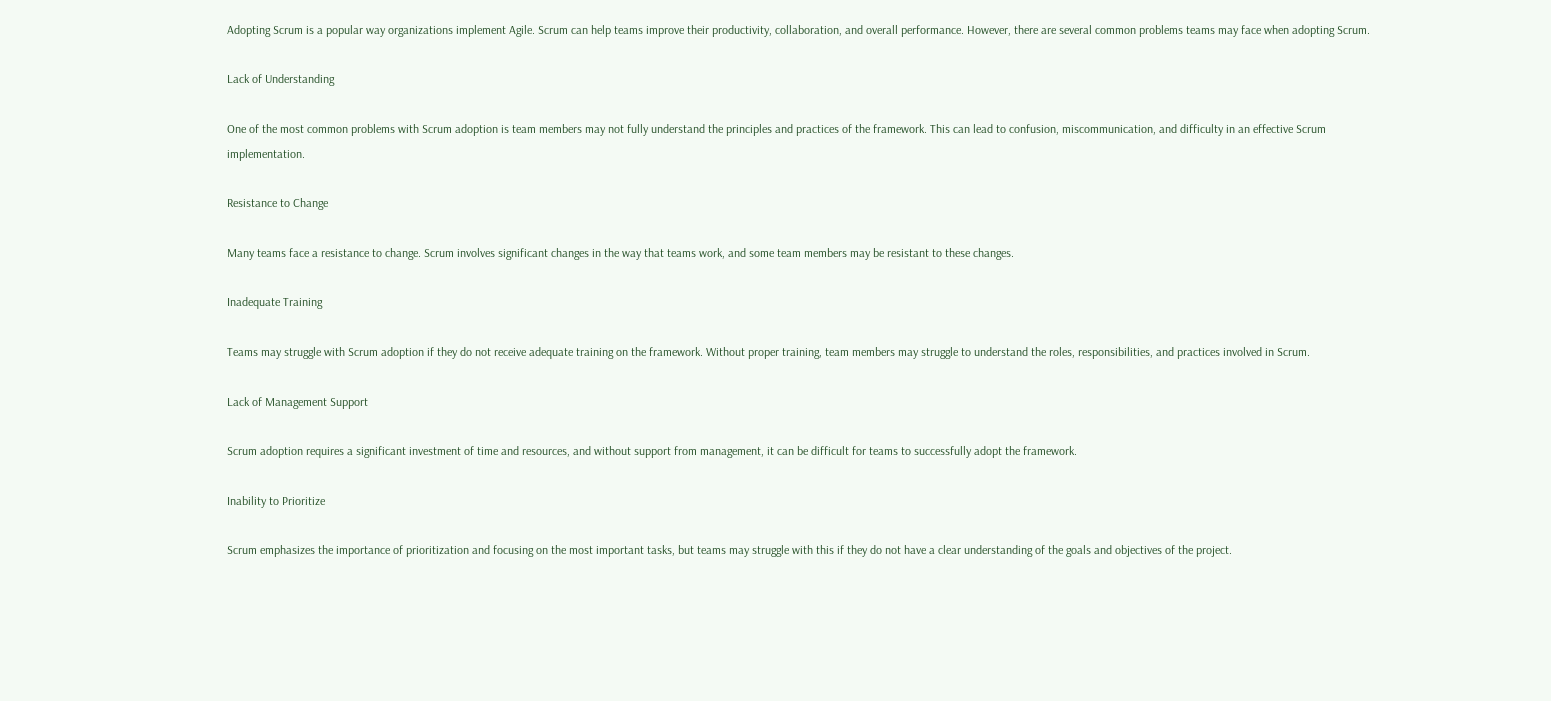Adopting Scrum is a popular way organizations implement Agile. Scrum can help teams improve their productivity, collaboration, and overall performance. However, there are several common problems teams may face when adopting Scrum.

Lack of Understanding

One of the most common problems with Scrum adoption is team members may not fully understand the principles and practices of the framework. This can lead to confusion, miscommunication, and difficulty in an effective Scrum implementation.

Resistance to Change

Many teams face a resistance to change. Scrum involves significant changes in the way that teams work, and some team members may be resistant to these changes.

Inadequate Training

Teams may struggle with Scrum adoption if they do not receive adequate training on the framework. Without proper training, team members may struggle to understand the roles, responsibilities, and practices involved in Scrum.

Lack of Management Support

Scrum adoption requires a significant investment of time and resources, and without support from management, it can be difficult for teams to successfully adopt the framework.

Inability to Prioritize

Scrum emphasizes the importance of prioritization and focusing on the most important tasks, but teams may struggle with this if they do not have a clear understanding of the goals and objectives of the project.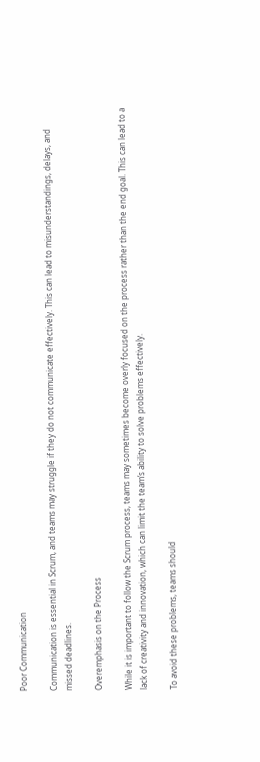Poor Communication

Communication is essential in Scrum, and teams may struggle if they do not communicate effectively. This can lead to misunderstandings, delays, and missed deadlines.

Overemphasis on the Process

While it is important to follow the Scrum process, teams may sometimes become overly focused on the process rather than the end goal. This can lead to a lack of creativity and innovation, which can limit the team’s ability to solve problems effectively.

To avoid these problems, teams should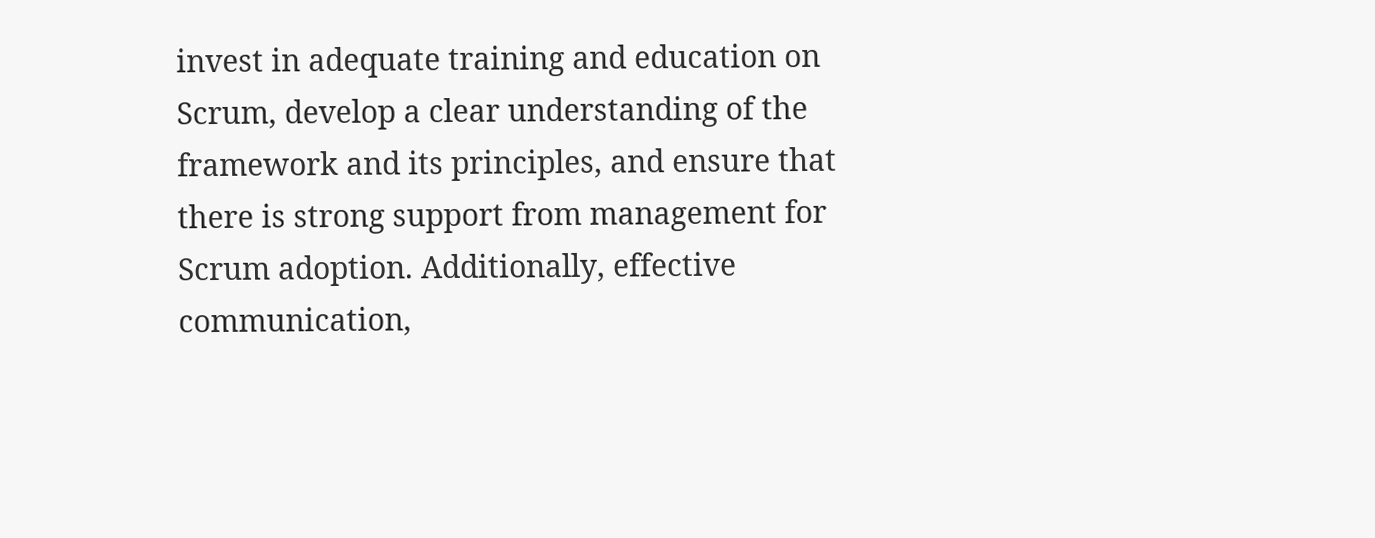invest in adequate training and education on Scrum, develop a clear understanding of the framework and its principles, and ensure that there is strong support from management for Scrum adoption. Additionally, effective communication,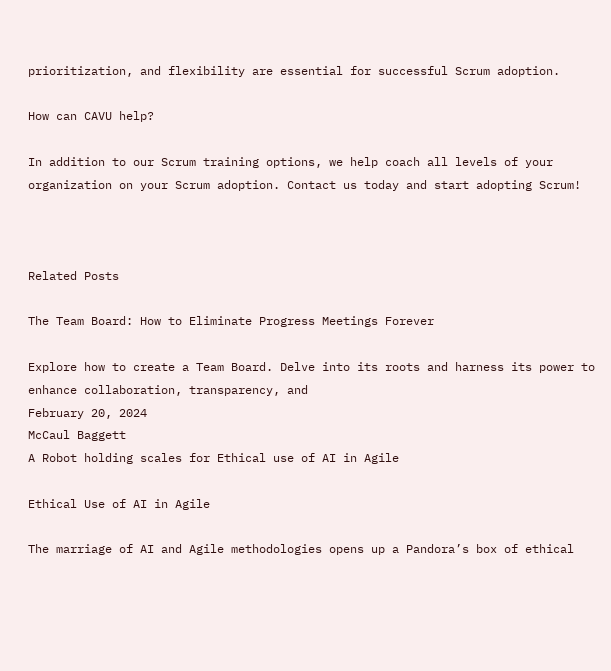prioritization, and flexibility are essential for successful Scrum adoption.

How can CAVU help?

In addition to our Scrum training options, we help coach all levels of your organization on your Scrum adoption. Contact us today and start adopting Scrum!



Related Posts

The Team Board: How to Eliminate Progress Meetings Forever

Explore how to create a Team Board. Delve into its roots and harness its power to enhance collaboration, transparency, and
February 20, 2024
McCaul Baggett
A Robot holding scales for Ethical use of AI in Agile

Ethical Use of AI in Agile

The marriage of AI and Agile methodologies opens up a Pandora’s box of ethical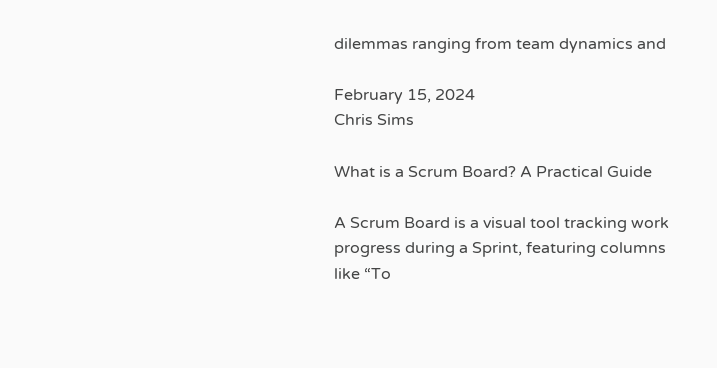dilemmas ranging from team dynamics and

February 15, 2024
Chris Sims

What is a Scrum Board? A Practical Guide

A Scrum Board is a visual tool tracking work progress during a Sprint, featuring columns like “To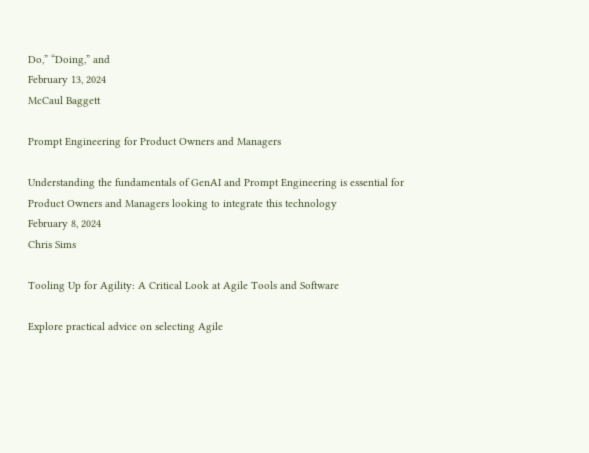Do,” “Doing,” and
February 13, 2024
McCaul Baggett

Prompt Engineering for Product Owners and Managers

Understanding the fundamentals of GenAI and Prompt Engineering is essential for Product Owners and Managers looking to integrate this technology
February 8, 2024
Chris Sims

Tooling Up for Agility: A Critical Look at Agile Tools and Software

Explore practical advice on selecting Agile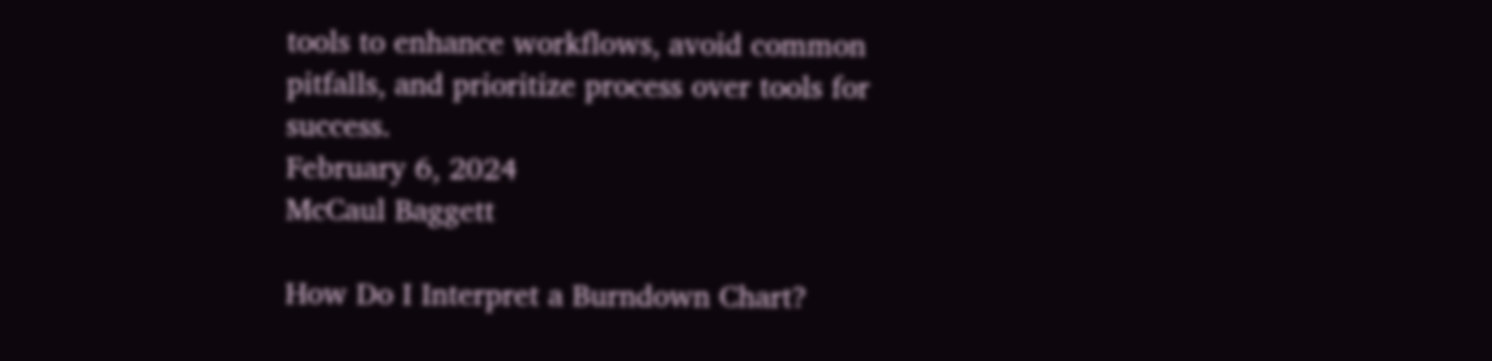tools to enhance workflows, avoid common pitfalls, and prioritize process over tools for success.
February 6, 2024
McCaul Baggett

How Do I Interpret a Burndown Chart?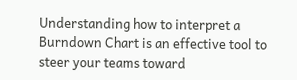Understanding how to interpret a Burndown Chart is an effective tool to steer your teams toward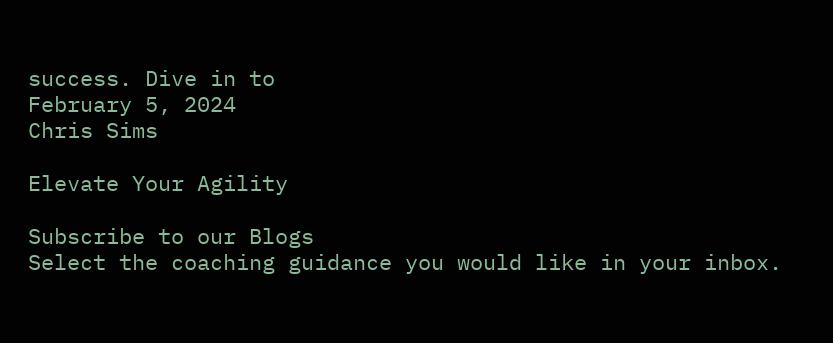success. Dive in to
February 5, 2024
Chris Sims

Elevate Your Agility

Subscribe to our Blogs
Select the coaching guidance you would like in your inbox.